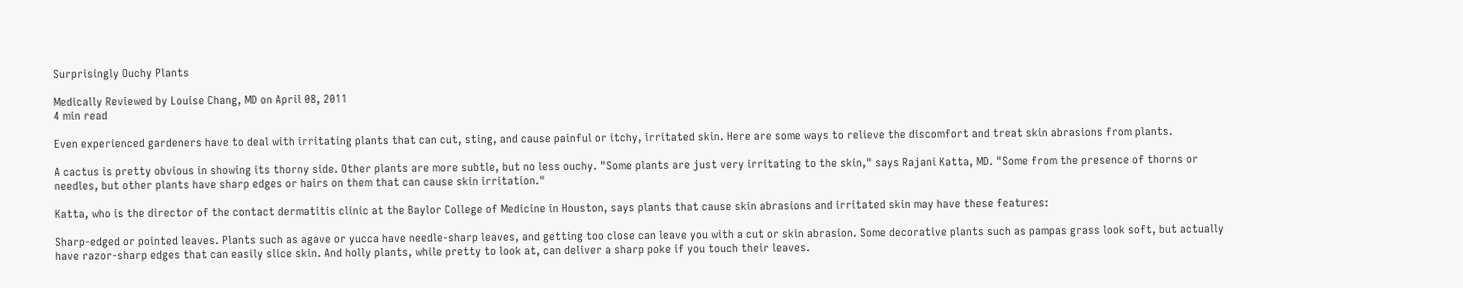Surprisingly Ouchy Plants

Medically Reviewed by Louise Chang, MD on April 08, 2011
4 min read

Even experienced gardeners have to deal with irritating plants that can cut, sting, and cause painful or itchy, irritated skin. Here are some ways to relieve the discomfort and treat skin abrasions from plants.

A cactus is pretty obvious in showing its thorny side. Other plants are more subtle, but no less ouchy. "Some plants are just very irritating to the skin," says Rajani Katta, MD. "Some from the presence of thorns or needles, but other plants have sharp edges or hairs on them that can cause skin irritation."

Katta, who is the director of the contact dermatitis clinic at the Baylor College of Medicine in Houston, says plants that cause skin abrasions and irritated skin may have these features:

Sharp-edged or pointed leaves. Plants such as agave or yucca have needle-sharp leaves, and getting too close can leave you with a cut or skin abrasion. Some decorative plants such as pampas grass look soft, but actually have razor-sharp edges that can easily slice skin. And holly plants, while pretty to look at, can deliver a sharp poke if you touch their leaves.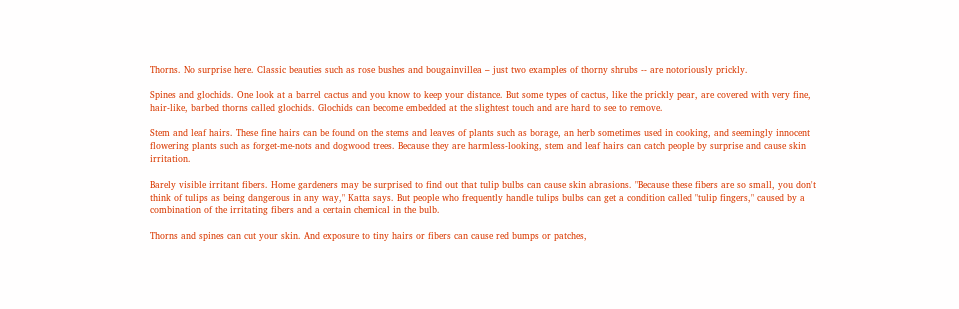Thorns. No surprise here. Classic beauties such as rose bushes and bougainvillea – just two examples of thorny shrubs -- are notoriously prickly.

Spines and glochids. One look at a barrel cactus and you know to keep your distance. But some types of cactus, like the prickly pear, are covered with very fine, hair-like, barbed thorns called glochids. Glochids can become embedded at the slightest touch and are hard to see to remove.

Stem and leaf hairs. These fine hairs can be found on the stems and leaves of plants such as borage, an herb sometimes used in cooking, and seemingly innocent flowering plants such as forget-me-nots and dogwood trees. Because they are harmless-looking, stem and leaf hairs can catch people by surprise and cause skin irritation.

Barely visible irritant fibers. Home gardeners may be surprised to find out that tulip bulbs can cause skin abrasions. "Because these fibers are so small, you don't think of tulips as being dangerous in any way," Katta says. But people who frequently handle tulips bulbs can get a condition called "tulip fingers," caused by a combination of the irritating fibers and a certain chemical in the bulb.

Thorns and spines can cut your skin. And exposure to tiny hairs or fibers can cause red bumps or patches,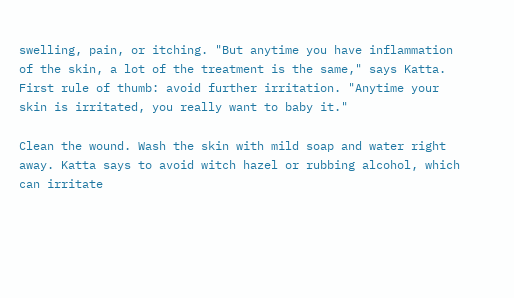swelling, pain, or itching. "But anytime you have inflammation of the skin, a lot of the treatment is the same," says Katta. First rule of thumb: avoid further irritation. "Anytime your skin is irritated, you really want to baby it."

Clean the wound. Wash the skin with mild soap and water right away. Katta says to avoid witch hazel or rubbing alcohol, which can irritate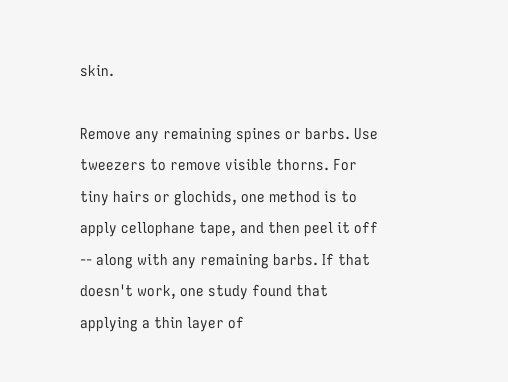skin.

Remove any remaining spines or barbs. Use tweezers to remove visible thorns. For tiny hairs or glochids, one method is to apply cellophane tape, and then peel it off -- along with any remaining barbs. If that doesn't work, one study found that applying a thin layer of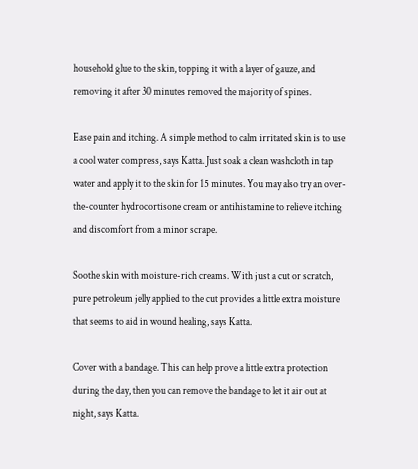household glue to the skin, topping it with a layer of gauze, and removing it after 30 minutes removed the majority of spines.

Ease pain and itching. A simple method to calm irritated skin is to use a cool water compress, says Katta. Just soak a clean washcloth in tap water and apply it to the skin for 15 minutes. You may also try an over-the-counter hydrocortisone cream or antihistamine to relieve itching and discomfort from a minor scrape.

Soothe skin with moisture-rich creams. With just a cut or scratch, pure petroleum jelly applied to the cut provides a little extra moisture that seems to aid in wound healing, says Katta.

Cover with a bandage. This can help prove a little extra protection during the day, then you can remove the bandage to let it air out at night, says Katta.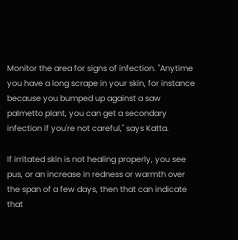Monitor the area for signs of infection. "Anytime you have a long scrape in your skin, for instance because you bumped up against a saw palmetto plant, you can get a secondary infection if you're not careful," says Katta.

If irritated skin is not healing properly, you see pus, or an increase in redness or warmth over the span of a few days, then that can indicate that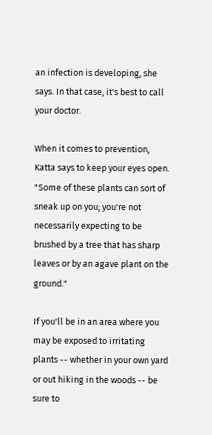an infection is developing, she says. In that case, it's best to call your doctor.

When it comes to prevention, Katta says to keep your eyes open. "Some of these plants can sort of sneak up on you; you're not necessarily expecting to be brushed by a tree that has sharp leaves or by an agave plant on the ground."

If you'll be in an area where you may be exposed to irritating plants -- whether in your own yard or out hiking in the woods -- be sure to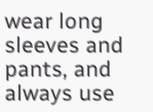wear long sleeves and pants, and always use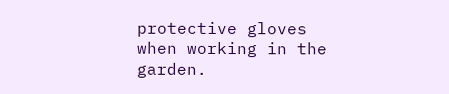protective gloves when working in the garden.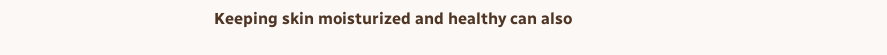Keeping skin moisturized and healthy can also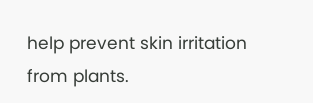help prevent skin irritation from plants.